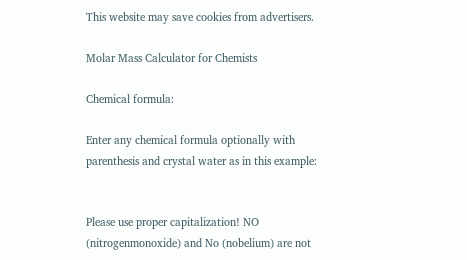This website may save cookies from advertisers.

Molar Mass Calculator for Chemists

Chemical formula:

Enter any chemical formula optionally with parenthesis and crystal water as in this example:


Please use proper capitalization! NO (nitrogenmonoxide) and No (nobelium) are not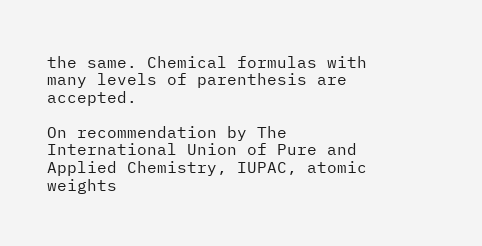the same. Chemical formulas with many levels of parenthesis are accepted.

On recommendation by The International Union of Pure and Applied Chemistry, IUPAC, atomic weights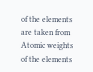of the elements are taken from Atomic weights of the elements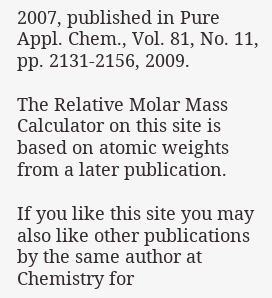2007, published in Pure Appl. Chem., Vol. 81, No. 11, pp. 2131-2156, 2009.

The Relative Molar Mass Calculator on this site is based on atomic weights from a later publication.

If you like this site you may also like other publications by the same author at Chemistry for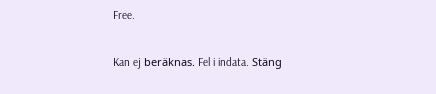Free.

Kan ej beräknas. Fel i indata. Stäng